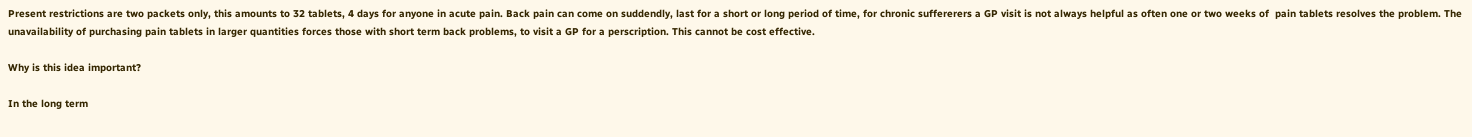Present restrictions are two packets only, this amounts to 32 tablets, 4 days for anyone in acute pain. Back pain can come on suddendly, last for a short or long period of time, for chronic suffererers a GP visit is not always helpful as often one or two weeks of  pain tablets resolves the problem. The unavailability of purchasing pain tablets in larger quantities forces those with short term back problems, to visit a GP for a perscription. This cannot be cost effective.

Why is this idea important?

In the long term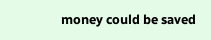money could be saved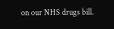on our NHS drugs bill.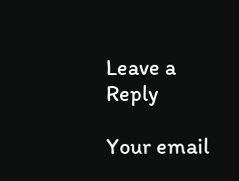Leave a Reply

Your email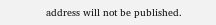address will not be published.